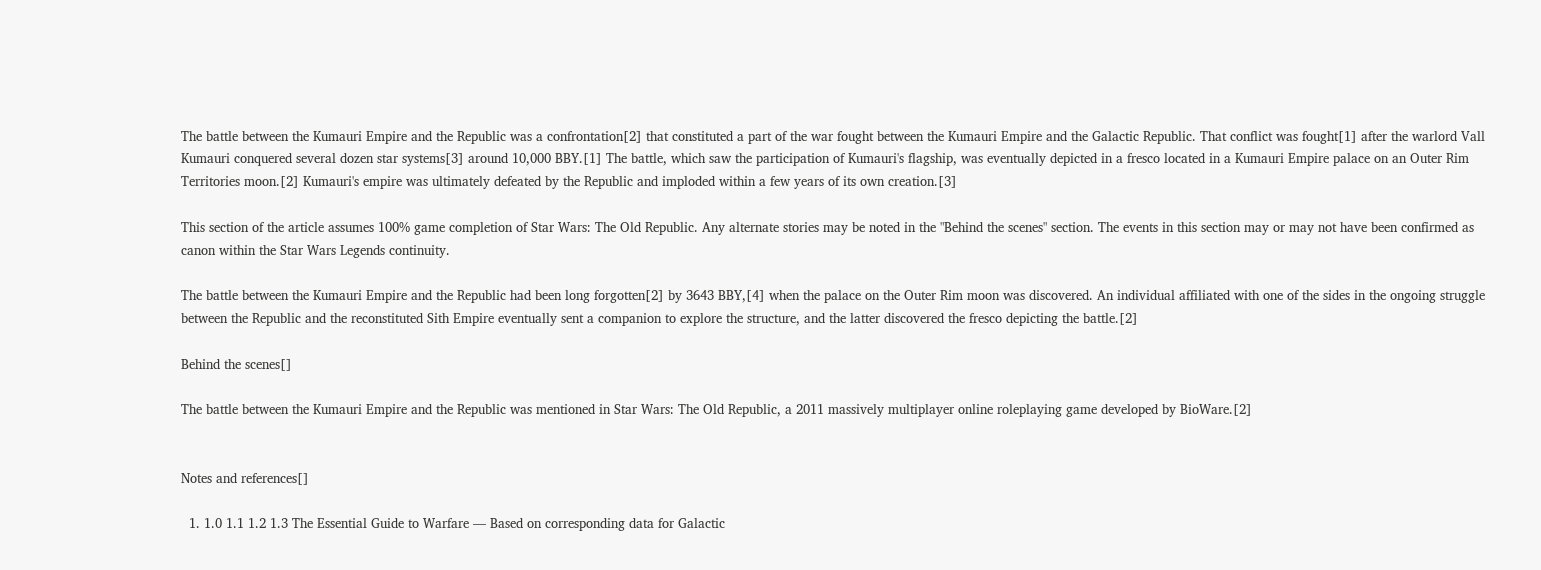The battle between the Kumauri Empire and the Republic was a confrontation[2] that constituted a part of the war fought between the Kumauri Empire and the Galactic Republic. That conflict was fought[1] after the warlord Vall Kumauri conquered several dozen star systems[3] around 10,000 BBY.[1] The battle, which saw the participation of Kumauri's flagship, was eventually depicted in a fresco located in a Kumauri Empire palace on an Outer Rim Territories moon.[2] Kumauri's empire was ultimately defeated by the Republic and imploded within a few years of its own creation.[3]

This section of the article assumes 100% game completion of Star Wars: The Old Republic. Any alternate stories may be noted in the "Behind the scenes" section. The events in this section may or may not have been confirmed as canon within the Star Wars Legends continuity.

The battle between the Kumauri Empire and the Republic had been long forgotten[2] by 3643 BBY,[4] when the palace on the Outer Rim moon was discovered. An individual affiliated with one of the sides in the ongoing struggle between the Republic and the reconstituted Sith Empire eventually sent a companion to explore the structure, and the latter discovered the fresco depicting the battle.[2]

Behind the scenes[]

The battle between the Kumauri Empire and the Republic was mentioned in Star Wars: The Old Republic, a 2011 massively multiplayer online roleplaying game developed by BioWare.[2]


Notes and references[]

  1. 1.0 1.1 1.2 1.3 The Essential Guide to Warfare — Based on corresponding data for Galactic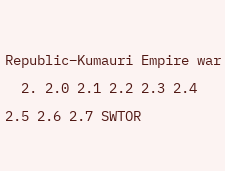Republic–Kumauri Empire war
  2. 2.0 2.1 2.2 2.3 2.4 2.5 2.6 2.7 SWTOR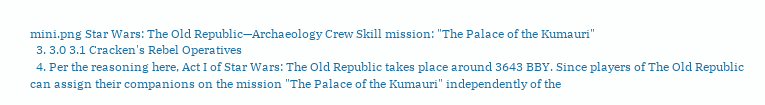mini.png Star Wars: The Old Republic—Archaeology Crew Skill mission: "The Palace of the Kumauri"
  3. 3.0 3.1 Cracken's Rebel Operatives
  4. Per the reasoning here, Act I of Star Wars: The Old Republic takes place around 3643 BBY. Since players of The Old Republic can assign their companions on the mission "The Palace of the Kumauri" independently of the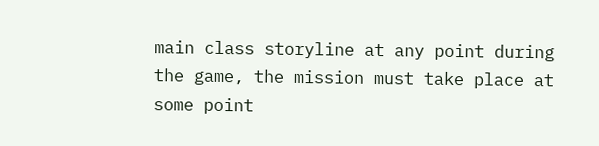main class storyline at any point during the game, the mission must take place at some point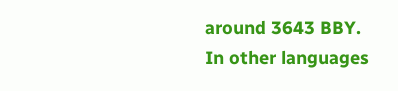around 3643 BBY.
In other languages